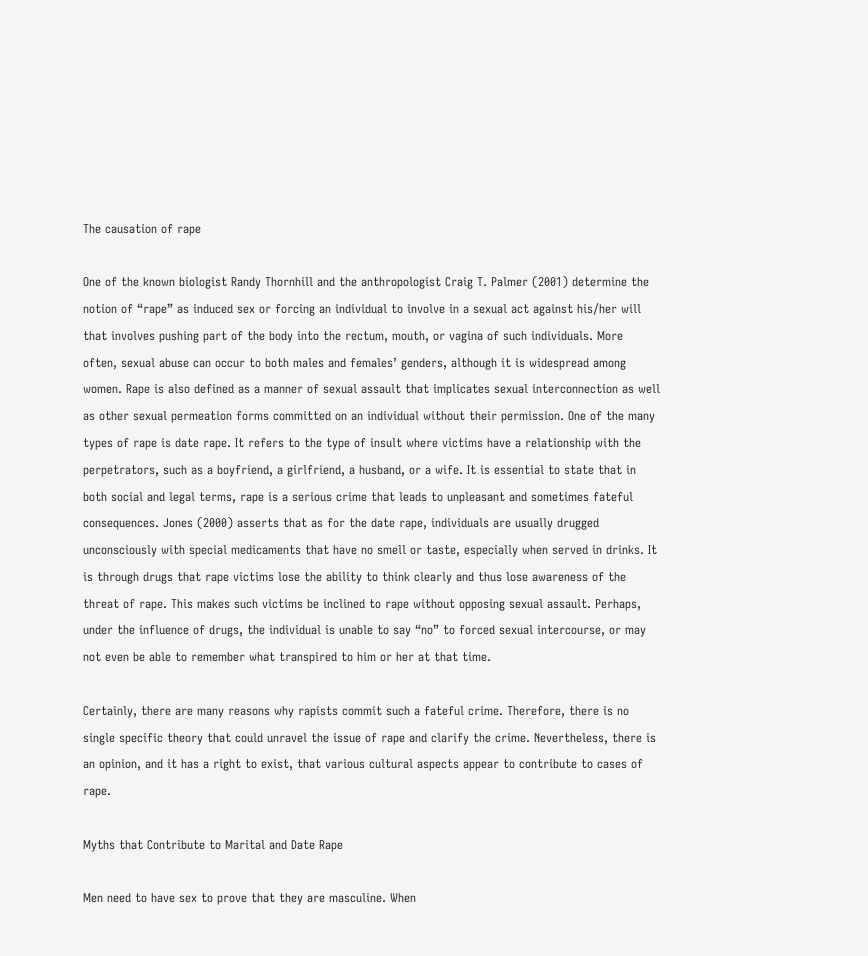The causation of rape

One of the known biologist Randy Thornhill and the anthropologist Craig T. Palmer (2001) determine the notion of “rape” as induced sex or forcing an individual to involve in a sexual act against his/her will that involves pushing part of the body into the rectum, mouth, or vagina of such individuals. More often, sexual abuse can occur to both males and females’ genders, although it is widespread among women. Rape is also defined as a manner of sexual assault that implicates sexual interconnection as well as other sexual permeation forms committed on an individual without their permission. One of the many types of rape is date rape. It refers to the type of insult where victims have a relationship with the perpetrators, such as a boyfriend, a girlfriend, a husband, or a wife. It is essential to state that in both social and legal terms, rape is a serious crime that leads to unpleasant and sometimes fateful consequences. Jones (2000) asserts that as for the date rape, individuals are usually drugged unconsciously with special medicaments that have no smell or taste, especially when served in drinks. It is through drugs that rape victims lose the ability to think clearly and thus lose awareness of the threat of rape. This makes such victims be inclined to rape without opposing sexual assault. Perhaps, under the influence of drugs, the individual is unable to say “no” to forced sexual intercourse, or may not even be able to remember what transpired to him or her at that time.

Certainly, there are many reasons why rapists commit such a fateful crime. Therefore, there is no single specific theory that could unravel the issue of rape and clarify the crime. Nevertheless, there is an opinion, and it has a right to exist, that various cultural aspects appear to contribute to cases of rape.

Myths that Contribute to Marital and Date Rape

Men need to have sex to prove that they are masculine. When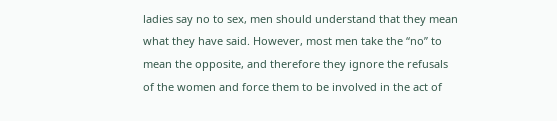ladies say no to sex, men should understand that they mean what they have said. However, most men take the “no” to mean the opposite, and therefore they ignore the refusals of the women and force them to be involved in the act of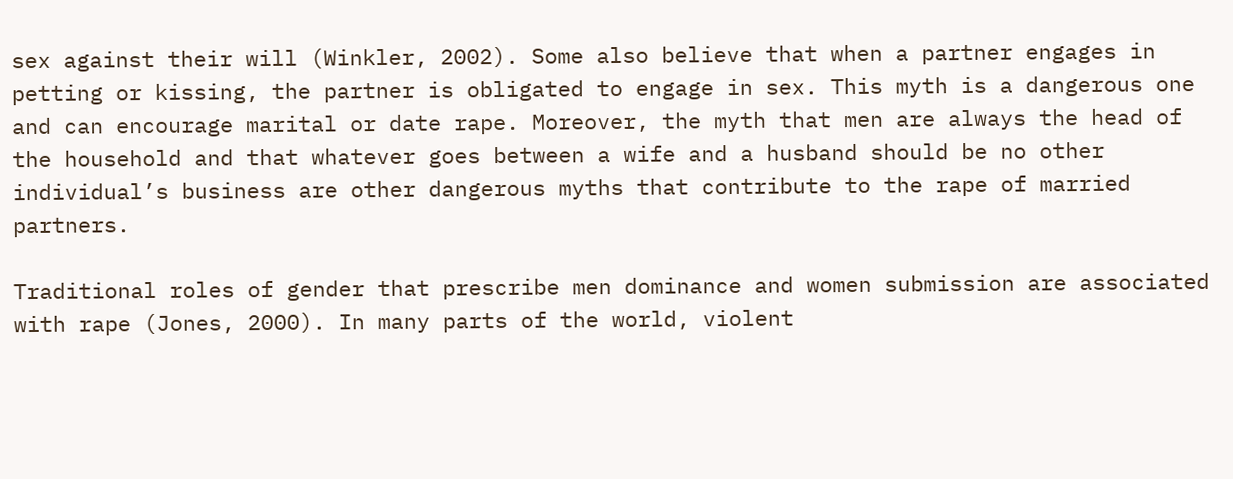sex against their will (Winkler, 2002). Some also believe that when a partner engages in petting or kissing, the partner is obligated to engage in sex. This myth is a dangerous one and can encourage marital or date rape. Moreover, the myth that men are always the head of the household and that whatever goes between a wife and a husband should be no other individual’s business are other dangerous myths that contribute to the rape of married partners.

Traditional roles of gender that prescribe men dominance and women submission are associated with rape (Jones, 2000). In many parts of the world, violent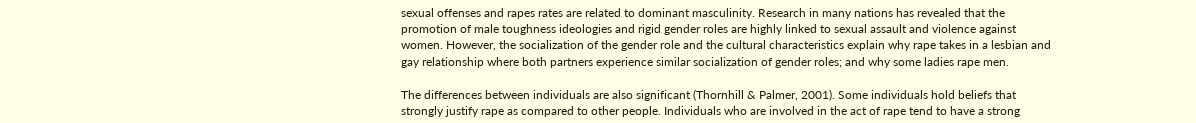sexual offenses and rapes rates are related to dominant masculinity. Research in many nations has revealed that the promotion of male toughness ideologies and rigid gender roles are highly linked to sexual assault and violence against women. However, the socialization of the gender role and the cultural characteristics explain why rape takes in a lesbian and gay relationship where both partners experience similar socialization of gender roles; and why some ladies rape men.

The differences between individuals are also significant (Thornhill & Palmer, 2001). Some individuals hold beliefs that strongly justify rape as compared to other people. Individuals who are involved in the act of rape tend to have a strong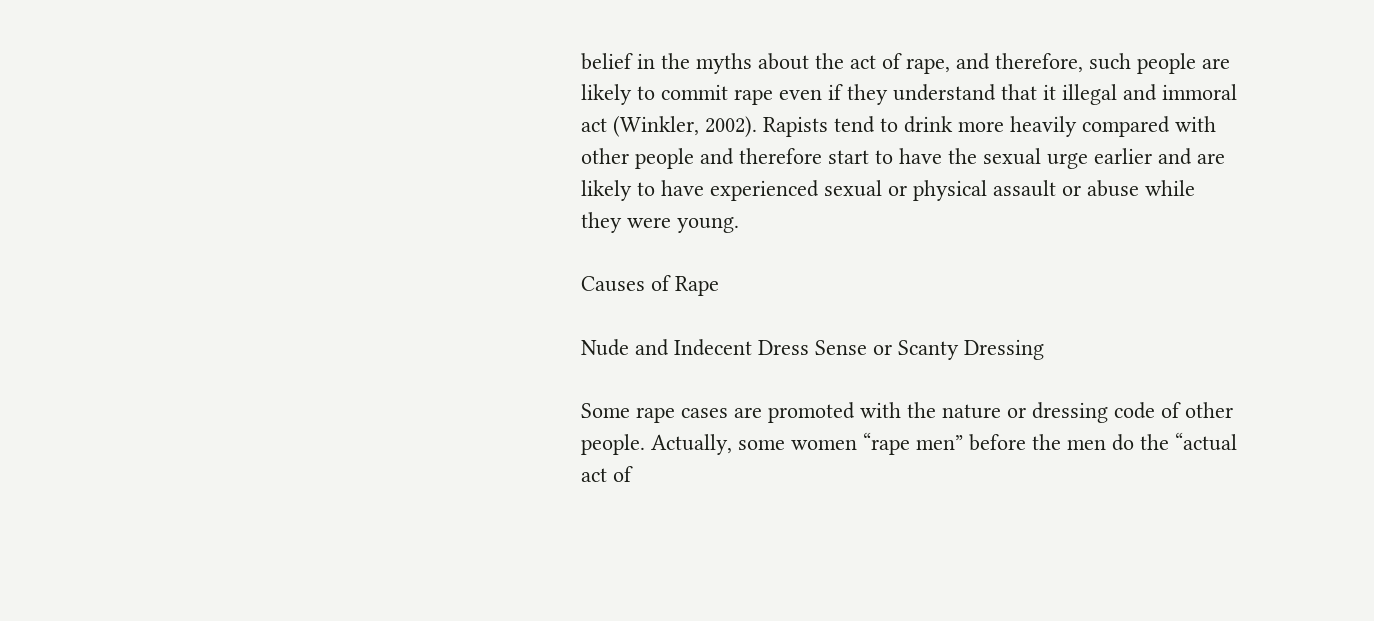belief in the myths about the act of rape, and therefore, such people are likely to commit rape even if they understand that it illegal and immoral act (Winkler, 2002). Rapists tend to drink more heavily compared with other people and therefore start to have the sexual urge earlier and are likely to have experienced sexual or physical assault or abuse while they were young.

Causes of Rape

Nude and Indecent Dress Sense or Scanty Dressing

Some rape cases are promoted with the nature or dressing code of other people. Actually, some women “rape men” before the men do the “actual act of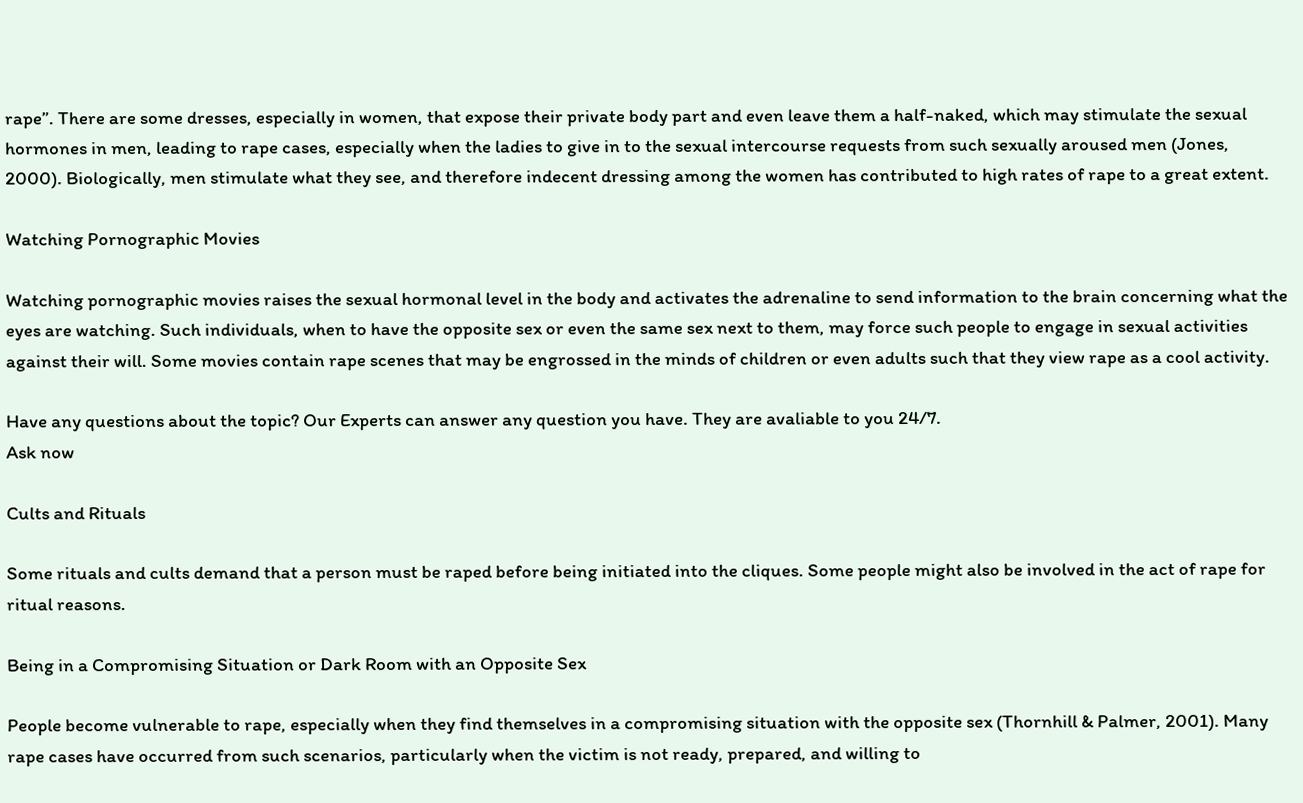rape”. There are some dresses, especially in women, that expose their private body part and even leave them a half-naked, which may stimulate the sexual hormones in men, leading to rape cases, especially when the ladies to give in to the sexual intercourse requests from such sexually aroused men (Jones, 2000). Biologically, men stimulate what they see, and therefore indecent dressing among the women has contributed to high rates of rape to a great extent.

Watching Pornographic Movies

Watching pornographic movies raises the sexual hormonal level in the body and activates the adrenaline to send information to the brain concerning what the eyes are watching. Such individuals, when to have the opposite sex or even the same sex next to them, may force such people to engage in sexual activities against their will. Some movies contain rape scenes that may be engrossed in the minds of children or even adults such that they view rape as a cool activity.

Have any questions about the topic? Our Experts can answer any question you have. They are avaliable to you 24/7.
Ask now

Cults and Rituals

Some rituals and cults demand that a person must be raped before being initiated into the cliques. Some people might also be involved in the act of rape for ritual reasons.

Being in a Compromising Situation or Dark Room with an Opposite Sex

People become vulnerable to rape, especially when they find themselves in a compromising situation with the opposite sex (Thornhill & Palmer, 2001). Many rape cases have occurred from such scenarios, particularly when the victim is not ready, prepared, and willing to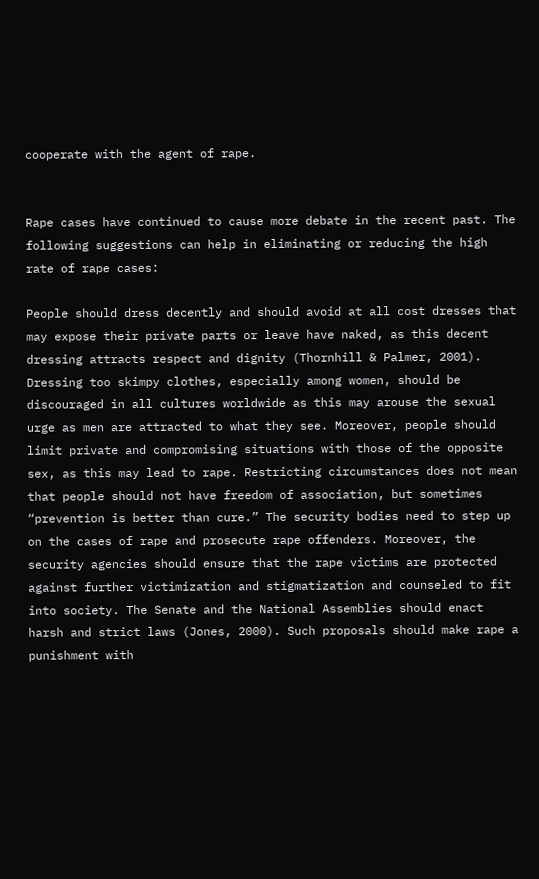cooperate with the agent of rape.


Rape cases have continued to cause more debate in the recent past. The following suggestions can help in eliminating or reducing the high rate of rape cases:

People should dress decently and should avoid at all cost dresses that may expose their private parts or leave have naked, as this decent dressing attracts respect and dignity (Thornhill & Palmer, 2001). Dressing too skimpy clothes, especially among women, should be discouraged in all cultures worldwide as this may arouse the sexual urge as men are attracted to what they see. Moreover, people should limit private and compromising situations with those of the opposite sex, as this may lead to rape. Restricting circumstances does not mean that people should not have freedom of association, but sometimes “prevention is better than cure.” The security bodies need to step up on the cases of rape and prosecute rape offenders. Moreover, the security agencies should ensure that the rape victims are protected against further victimization and stigmatization and counseled to fit into society. The Senate and the National Assemblies should enact harsh and strict laws (Jones, 2000). Such proposals should make rape a punishment with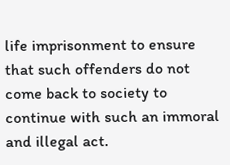life imprisonment to ensure that such offenders do not come back to society to continue with such an immoral and illegal act.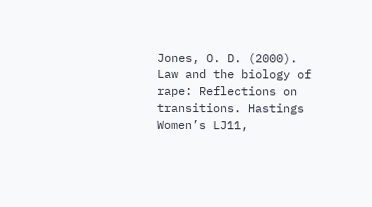Jones, O. D. (2000). Law and the biology of rape: Reflections on transitions. Hastings Women’s LJ11,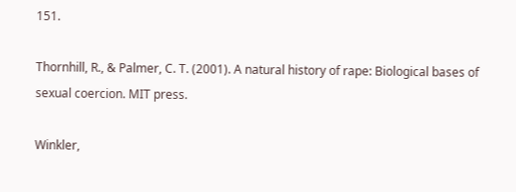151.

Thornhill, R., & Palmer, C. T. (2001). A natural history of rape: Biological bases of sexual coercion. MIT press.

Winkler,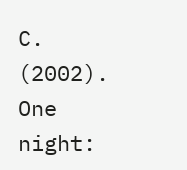C. (2002). One night: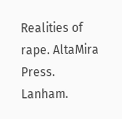Realities of rape. AltaMira Press. Lanham.